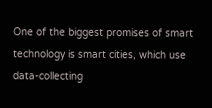One of the biggest promises of smart technology is smart cities, which use data-collecting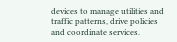devices to manage utilities and traffic patterns, drive policies and coordinate services.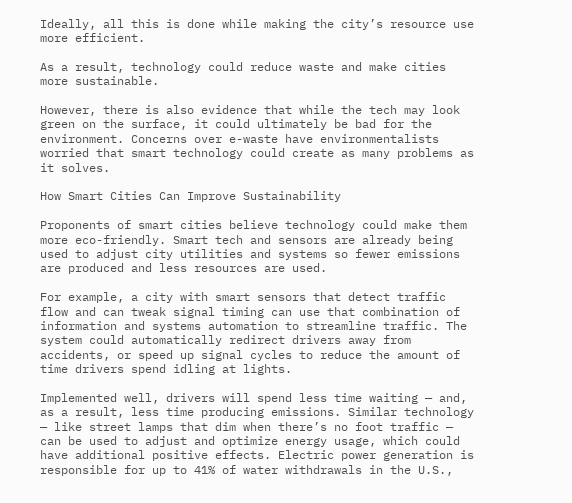Ideally, all this is done while making the city’s resource use more efficient.

As a result, technology could reduce waste and make cities more sustainable.

However, there is also evidence that while the tech may look green on the surface, it could ultimately be bad for the environment. Concerns over e-waste have environmentalists worried that smart technology could create as many problems as it solves.

How Smart Cities Can Improve Sustainability

Proponents of smart cities believe technology could make them more eco-friendly. Smart tech and sensors are already being used to adjust city utilities and systems so fewer emissions are produced and less resources are used.

For example, a city with smart sensors that detect traffic flow and can tweak signal timing can use that combination of information and systems automation to streamline traffic. The system could automatically redirect drivers away from accidents, or speed up signal cycles to reduce the amount of time drivers spend idling at lights.

Implemented well, drivers will spend less time waiting — and, as a result, less time producing emissions. Similar technology — like street lamps that dim when there’s no foot traffic — can be used to adjust and optimize energy usage, which could have additional positive effects. Electric power generation is responsible for up to 41% of water withdrawals in the U.S.,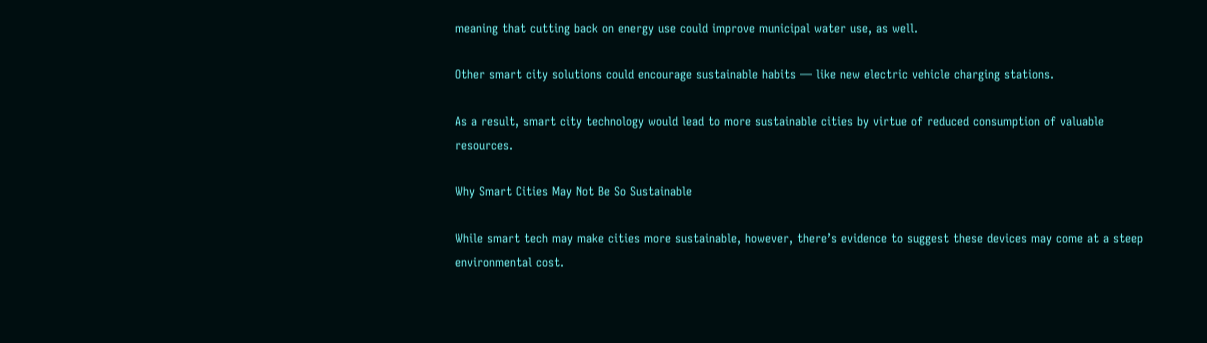meaning that cutting back on energy use could improve municipal water use, as well.

Other smart city solutions could encourage sustainable habits — like new electric vehicle charging stations.

As a result, smart city technology would lead to more sustainable cities by virtue of reduced consumption of valuable resources.

Why Smart Cities May Not Be So Sustainable

While smart tech may make cities more sustainable, however, there’s evidence to suggest these devices may come at a steep environmental cost.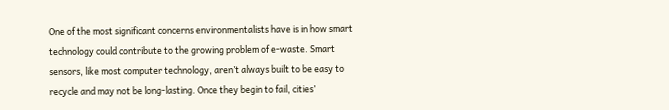One of the most significant concerns environmentalists have is in how smart technology could contribute to the growing problem of e-waste. Smart sensors, like most computer technology, aren’t always built to be easy to recycle and may not be long-lasting. Once they begin to fail, cities’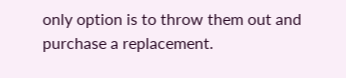only option is to throw them out and purchase a replacement.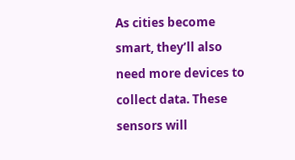As cities become smart, they’ll also need more devices to collect data. These sensors will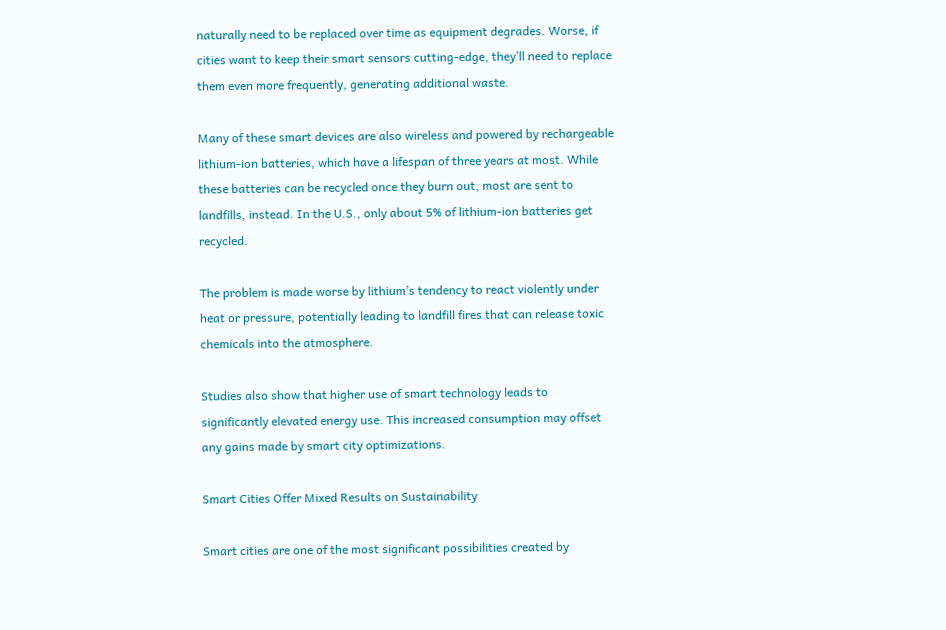naturally need to be replaced over time as equipment degrades. Worse, if cities want to keep their smart sensors cutting-edge, they’ll need to replace them even more frequently, generating additional waste.

Many of these smart devices are also wireless and powered by rechargeable lithium-ion batteries, which have a lifespan of three years at most. While these batteries can be recycled once they burn out, most are sent to landfills, instead. In the U.S., only about 5% of lithium-ion batteries get recycled.

The problem is made worse by lithium’s tendency to react violently under heat or pressure, potentially leading to landfill fires that can release toxic chemicals into the atmosphere.

Studies also show that higher use of smart technology leads to significantly elevated energy use. This increased consumption may offset any gains made by smart city optimizations.

Smart Cities Offer Mixed Results on Sustainability

Smart cities are one of the most significant possibilities created by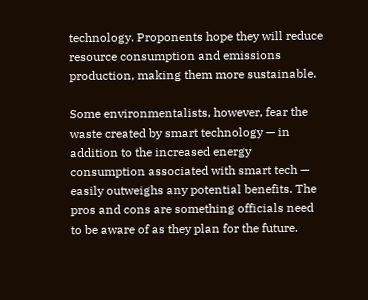technology. Proponents hope they will reduce resource consumption and emissions production, making them more sustainable.

Some environmentalists, however, fear the waste created by smart technology — in addition to the increased energy consumption associated with smart tech — easily outweighs any potential benefits. The pros and cons are something officials need to be aware of as they plan for the future.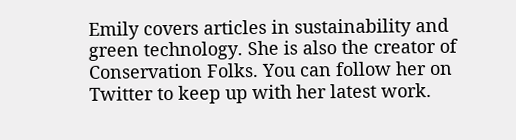Emily covers articles in sustainability and green technology. She is also the creator of Conservation Folks. You can follow her on Twitter to keep up with her latest work.